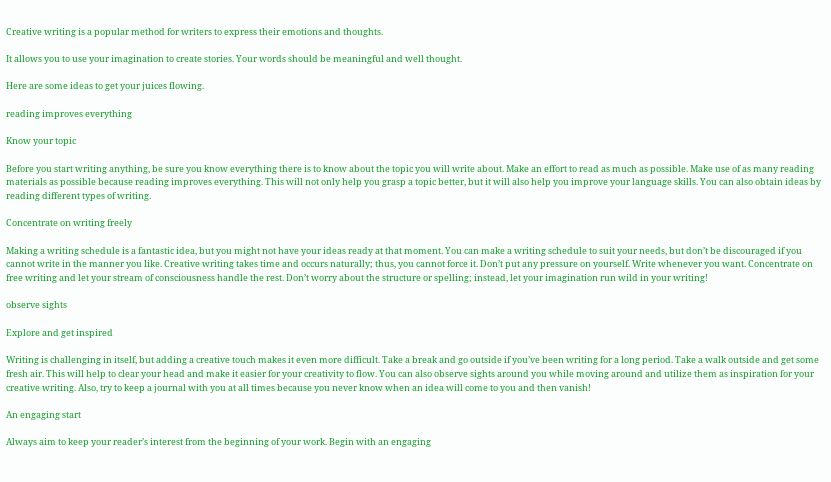Creative writing is a popular method for writers to express their emotions and thoughts.

It allows you to use your imagination to create stories. Your words should be meaningful and well thought.

Here are some ideas to get your juices flowing.

reading improves everything

Know your topic

Before you start writing anything, be sure you know everything there is to know about the topic you will write about. Make an effort to read as much as possible. Make use of as many reading materials as possible because reading improves everything. This will not only help you grasp a topic better, but it will also help you improve your language skills. You can also obtain ideas by reading different types of writing.

Concentrate on writing freely

Making a writing schedule is a fantastic idea, but you might not have your ideas ready at that moment. You can make a writing schedule to suit your needs, but don’t be discouraged if you cannot write in the manner you like. Creative writing takes time and occurs naturally; thus, you cannot force it. Don’t put any pressure on yourself. Write whenever you want. Concentrate on free writing and let your stream of consciousness handle the rest. Don’t worry about the structure or spelling; instead, let your imagination run wild in your writing!

observe sights

Explore and get inspired

Writing is challenging in itself, but adding a creative touch makes it even more difficult. Take a break and go outside if you’ve been writing for a long period. Take a walk outside and get some fresh air. This will help to clear your head and make it easier for your creativity to flow. You can also observe sights around you while moving around and utilize them as inspiration for your creative writing. Also, try to keep a journal with you at all times because you never know when an idea will come to you and then vanish!

An engaging start

Always aim to keep your reader’s interest from the beginning of your work. Begin with an engaging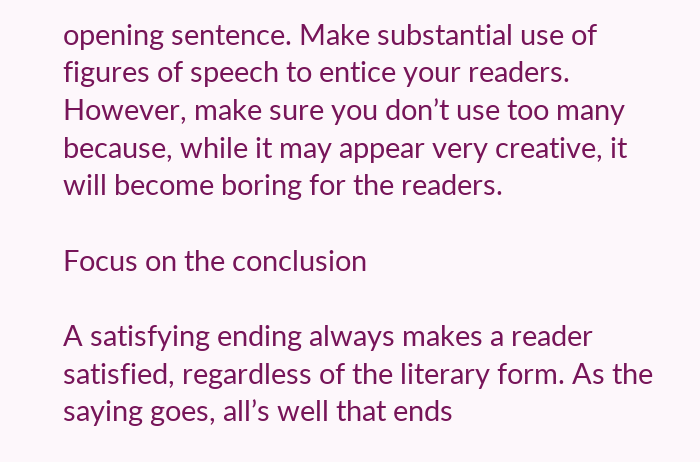opening sentence. Make substantial use of figures of speech to entice your readers. However, make sure you don’t use too many because, while it may appear very creative, it will become boring for the readers.

Focus on the conclusion

A satisfying ending always makes a reader satisfied, regardless of the literary form. As the saying goes, all’s well that ends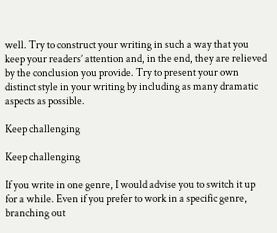well. Try to construct your writing in such a way that you keep your readers’ attention and, in the end, they are relieved by the conclusion you provide. Try to present your own distinct style in your writing by including as many dramatic aspects as possible.

Keep challenging

Keep challenging

If you write in one genre, I would advise you to switch it up for a while. Even if you prefer to work in a specific genre, branching out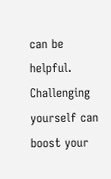can be helpful. Challenging yourself can boost your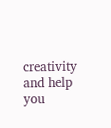creativity and help you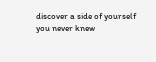discover a side of yourself you never knew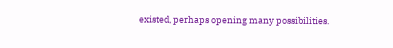existed, perhaps opening many possibilities.